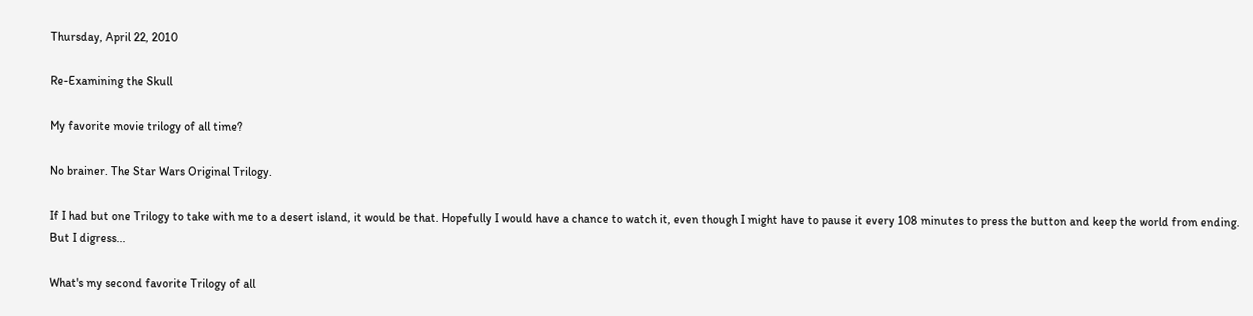Thursday, April 22, 2010

Re-Examining the Skull

My favorite movie trilogy of all time?

No brainer. The Star Wars Original Trilogy.

If I had but one Trilogy to take with me to a desert island, it would be that. Hopefully I would have a chance to watch it, even though I might have to pause it every 108 minutes to press the button and keep the world from ending. But I digress...

What's my second favorite Trilogy of all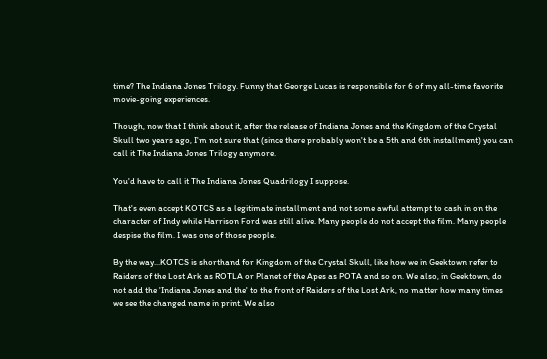time? The Indiana Jones Trilogy. Funny that George Lucas is responsible for 6 of my all-time favorite movie-going experiences.

Though, now that I think about it, after the release of Indiana Jones and the Kingdom of the Crystal Skull two years ago, I'm not sure that (since there probably won't be a 5th and 6th installment) you can call it The Indiana Jones Trilogy anymore.

You'd have to call it The Indiana Jones Quadrilogy I suppose.

That's even accept KOTCS as a legitimate installment and not some awful attempt to cash in on the character of Indy while Harrison Ford was still alive. Many people do not accept the film. Many people despise the film. I was one of those people.

By the way...KOTCS is shorthand for Kingdom of the Crystal Skull, like how we in Geektown refer to Raiders of the Lost Ark as ROTLA or Planet of the Apes as POTA and so on. We also, in Geektown, do not add the 'Indiana Jones and the' to the front of Raiders of the Lost Ark, no matter how many times we see the changed name in print. We also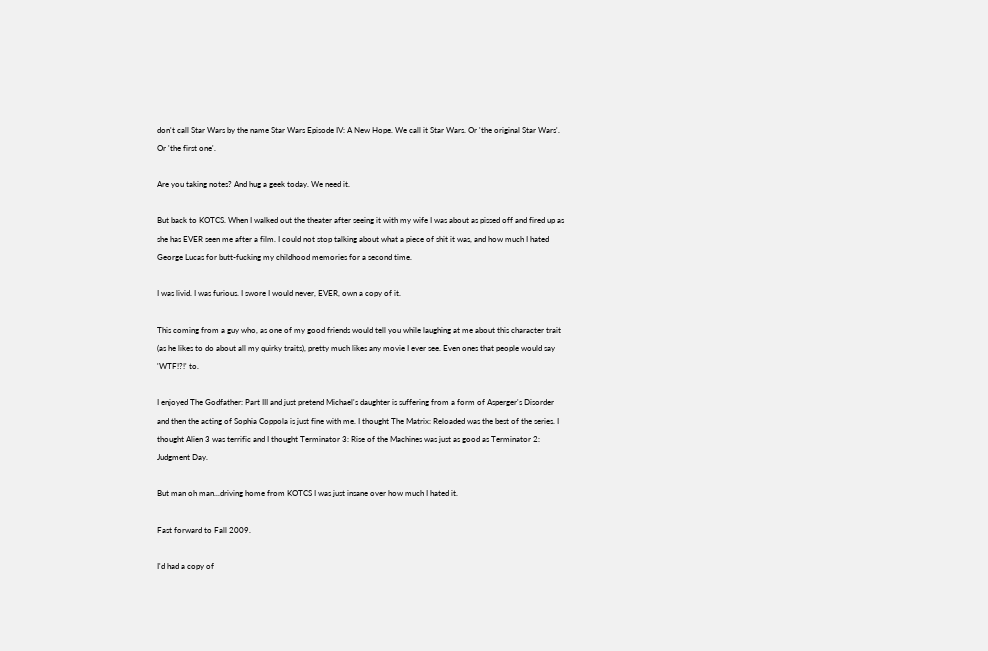don't call Star Wars by the name Star Wars Episode IV: A New Hope. We call it Star Wars. Or 'the original Star Wars'. Or 'the first one'.

Are you taking notes? And hug a geek today. We need it.

But back to KOTCS. When I walked out the theater after seeing it with my wife I was about as pissed off and fired up as she has EVER seen me after a film. I could not stop talking about what a piece of shit it was, and how much I hated George Lucas for butt-fucking my childhood memories for a second time.

I was livid. I was furious. I swore I would never, EVER, own a copy of it.

This coming from a guy who, as one of my good friends would tell you while laughing at me about this character trait (as he likes to do about all my quirky traits), pretty much likes any movie I ever see. Even ones that people would say 'WTF!?!' to.

I enjoyed The Godfather: Part III and just pretend Michael's daughter is suffering from a form of Asperger's Disorder and then the acting of Sophia Coppola is just fine with me. I thought The Matrix: Reloaded was the best of the series. I thought Alien 3 was terrific and I thought Terminator 3: Rise of the Machines was just as good as Terminator 2: Judgment Day.

But man oh man...driving home from KOTCS I was just insane over how much I hated it.

Fast forward to Fall 2009.

I'd had a copy of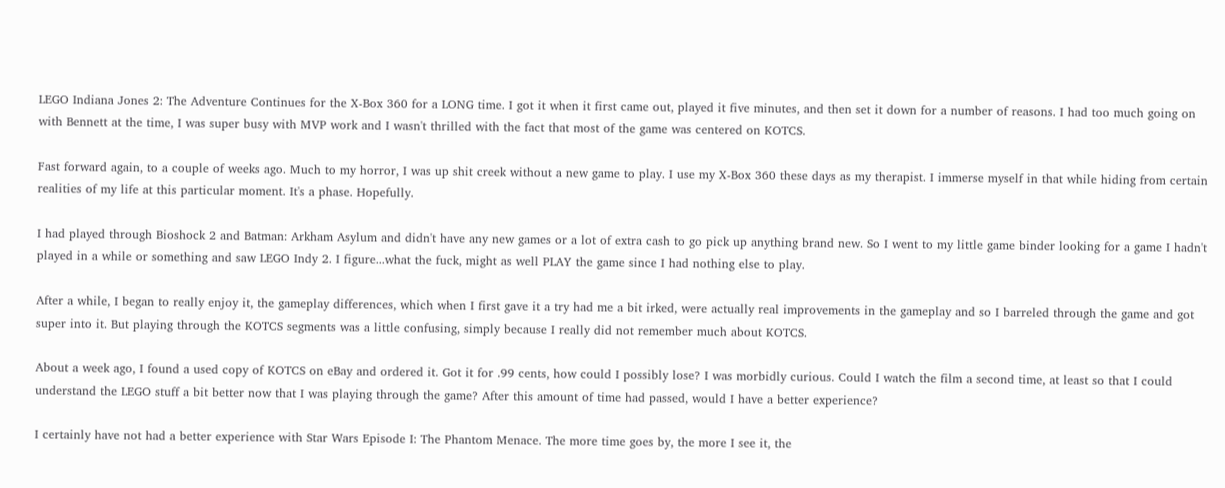LEGO Indiana Jones 2: The Adventure Continues for the X-Box 360 for a LONG time. I got it when it first came out, played it five minutes, and then set it down for a number of reasons. I had too much going on with Bennett at the time, I was super busy with MVP work and I wasn't thrilled with the fact that most of the game was centered on KOTCS.

Fast forward again, to a couple of weeks ago. Much to my horror, I was up shit creek without a new game to play. I use my X-Box 360 these days as my therapist. I immerse myself in that while hiding from certain realities of my life at this particular moment. It's a phase. Hopefully.

I had played through Bioshock 2 and Batman: Arkham Asylum and didn't have any new games or a lot of extra cash to go pick up anything brand new. So I went to my little game binder looking for a game I hadn't played in a while or something and saw LEGO Indy 2. I figure...what the fuck, might as well PLAY the game since I had nothing else to play.

After a while, I began to really enjoy it, the gameplay differences, which when I first gave it a try had me a bit irked, were actually real improvements in the gameplay and so I barreled through the game and got super into it. But playing through the KOTCS segments was a little confusing, simply because I really did not remember much about KOTCS.

About a week ago, I found a used copy of KOTCS on eBay and ordered it. Got it for .99 cents, how could I possibly lose? I was morbidly curious. Could I watch the film a second time, at least so that I could understand the LEGO stuff a bit better now that I was playing through the game? After this amount of time had passed, would I have a better experience?

I certainly have not had a better experience with Star Wars Episode I: The Phantom Menace. The more time goes by, the more I see it, the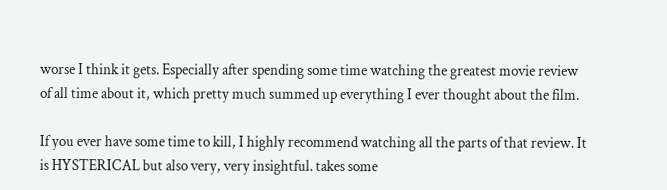worse I think it gets. Especially after spending some time watching the greatest movie review of all time about it, which pretty much summed up everything I ever thought about the film.

If you ever have some time to kill, I highly recommend watching all the parts of that review. It is HYSTERICAL but also very, very insightful. takes some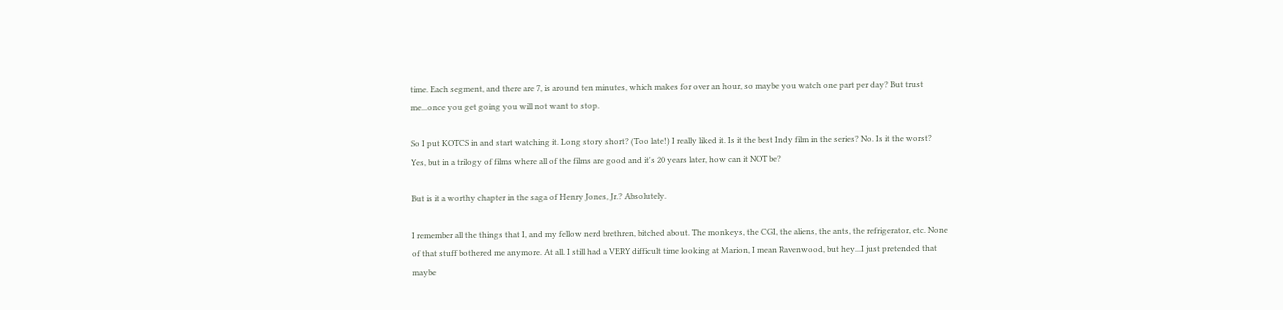time. Each segment, and there are 7, is around ten minutes, which makes for over an hour, so maybe you watch one part per day? But trust me...once you get going you will not want to stop.

So I put KOTCS in and start watching it. Long story short? (Too late!) I really liked it. Is it the best Indy film in the series? No. Is it the worst? Yes, but in a trilogy of films where all of the films are good and it's 20 years later, how can it NOT be?

But is it a worthy chapter in the saga of Henry Jones, Jr.? Absolutely.

I remember all the things that I, and my fellow nerd brethren, bitched about. The monkeys, the CGI, the aliens, the ants, the refrigerator, etc. None of that stuff bothered me anymore. At all. I still had a VERY difficult time looking at Marion, I mean Ravenwood, but hey...I just pretended that maybe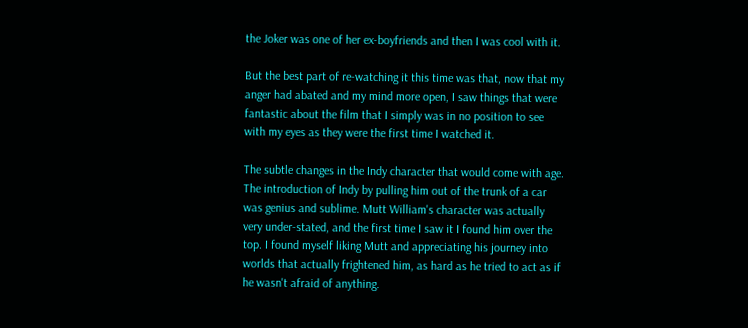the Joker was one of her ex-boyfriends and then I was cool with it.

But the best part of re-watching it this time was that, now that my anger had abated and my mind more open, I saw things that were fantastic about the film that I simply was in no position to see with my eyes as they were the first time I watched it.

The subtle changes in the Indy character that would come with age. The introduction of Indy by pulling him out of the trunk of a car was genius and sublime. Mutt William's character was actually very under-stated, and the first time I saw it I found him over the top. I found myself liking Mutt and appreciating his journey into worlds that actually frightened him, as hard as he tried to act as if he wasn't afraid of anything.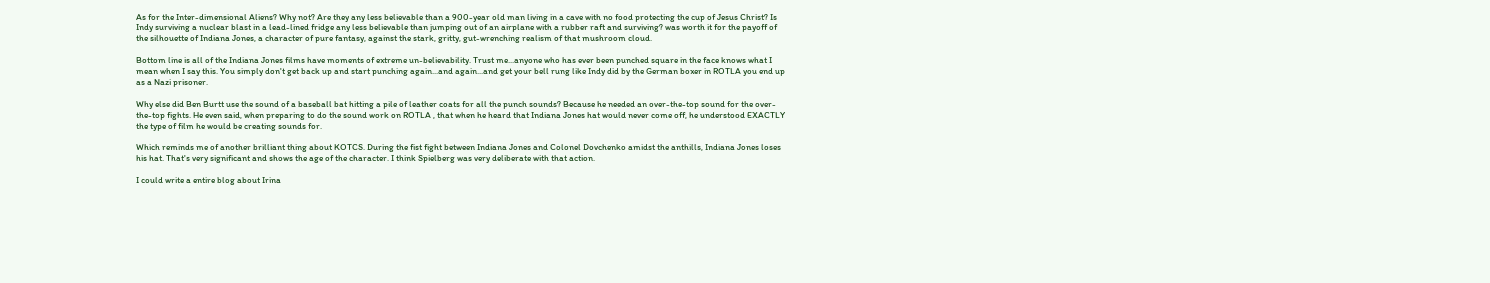As for the Inter-dimensional Aliens? Why not? Are they any less believable than a 900-year old man living in a cave with no food protecting the cup of Jesus Christ? Is Indy surviving a nuclear blast in a lead-lined fridge any less believable than jumping out of an airplane with a rubber raft and surviving? was worth it for the payoff of the silhouette of Indiana Jones, a character of pure fantasy, against the stark, gritty, gut-wrenching realism of that mushroom cloud.

Bottom line is all of the Indiana Jones films have moments of extreme un-believability. Trust me...anyone who has ever been punched square in the face knows what I mean when I say this. You simply don't get back up and start punching again...and again...and get your bell rung like Indy did by the German boxer in ROTLA you end up as a Nazi prisoner.

Why else did Ben Burtt use the sound of a baseball bat hitting a pile of leather coats for all the punch sounds? Because he needed an over-the-top sound for the over-the-top fights. He even said, when preparing to do the sound work on ROTLA , that when he heard that Indiana Jones hat would never come off, he understood EXACTLY the type of film he would be creating sounds for.

Which reminds me of another brilliant thing about KOTCS. During the fist fight between Indiana Jones and Colonel Dovchenko amidst the anthills, Indiana Jones loses his hat. That's very significant and shows the age of the character. I think Spielberg was very deliberate with that action.

I could write a entire blog about Irina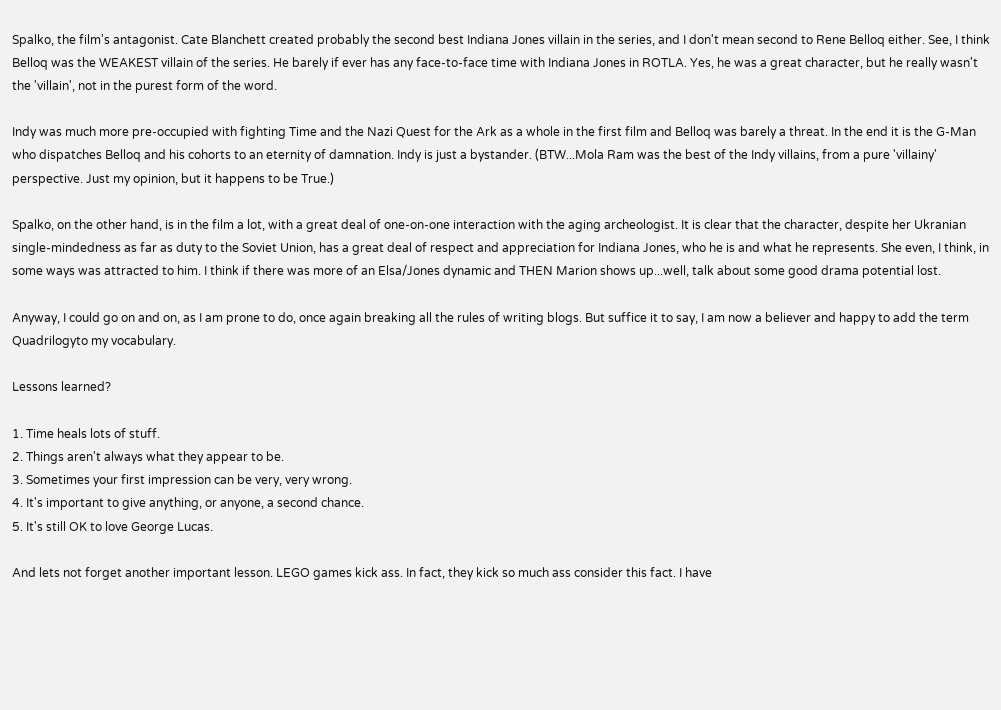Spalko, the film's antagonist. Cate Blanchett created probably the second best Indiana Jones villain in the series, and I don't mean second to Rene Belloq either. See, I think Belloq was the WEAKEST villain of the series. He barely if ever has any face-to-face time with Indiana Jones in ROTLA. Yes, he was a great character, but he really wasn't the 'villain', not in the purest form of the word.

Indy was much more pre-occupied with fighting Time and the Nazi Quest for the Ark as a whole in the first film and Belloq was barely a threat. In the end it is the G-Man who dispatches Belloq and his cohorts to an eternity of damnation. Indy is just a bystander. (BTW...Mola Ram was the best of the Indy villains, from a pure 'villainy' perspective. Just my opinion, but it happens to be True.)

Spalko, on the other hand, is in the film a lot, with a great deal of one-on-one interaction with the aging archeologist. It is clear that the character, despite her Ukranian single-mindedness as far as duty to the Soviet Union, has a great deal of respect and appreciation for Indiana Jones, who he is and what he represents. She even, I think, in some ways was attracted to him. I think if there was more of an Elsa/Jones dynamic and THEN Marion shows up...well, talk about some good drama potential lost.

Anyway, I could go on and on, as I am prone to do, once again breaking all the rules of writing blogs. But suffice it to say, I am now a believer and happy to add the term Quadrilogyto my vocabulary.

Lessons learned?

1. Time heals lots of stuff.
2. Things aren't always what they appear to be.
3. Sometimes your first impression can be very, very wrong.
4. It's important to give anything, or anyone, a second chance.
5. It's still OK to love George Lucas.

And lets not forget another important lesson. LEGO games kick ass. In fact, they kick so much ass consider this fact. I have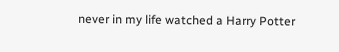never in my life watched a Harry Potter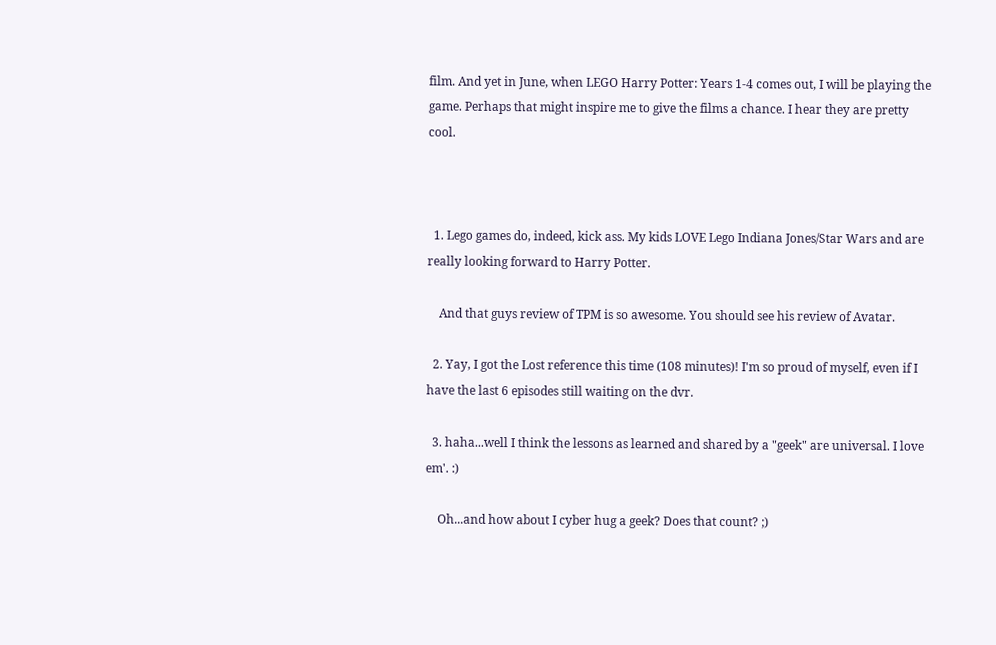film. And yet in June, when LEGO Harry Potter: Years 1-4 comes out, I will be playing the game. Perhaps that might inspire me to give the films a chance. I hear they are pretty cool.



  1. Lego games do, indeed, kick ass. My kids LOVE Lego Indiana Jones/Star Wars and are really looking forward to Harry Potter.

    And that guys review of TPM is so awesome. You should see his review of Avatar.

  2. Yay, I got the Lost reference this time (108 minutes)! I'm so proud of myself, even if I have the last 6 episodes still waiting on the dvr.

  3. haha...well I think the lessons as learned and shared by a "geek" are universal. I love em'. :)

    Oh...and how about I cyber hug a geek? Does that count? ;)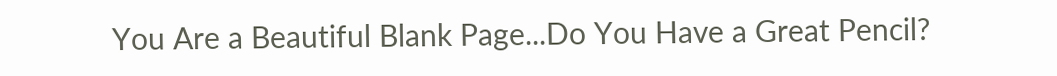You Are a Beautiful Blank Page...Do You Have a Great Pencil?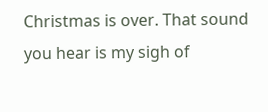Christmas is over. That sound you hear is my sigh of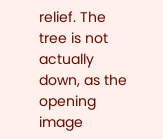relief. The tree is not actually down, as the opening image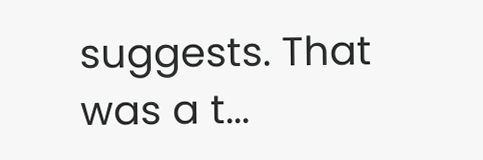suggests. That was a t...